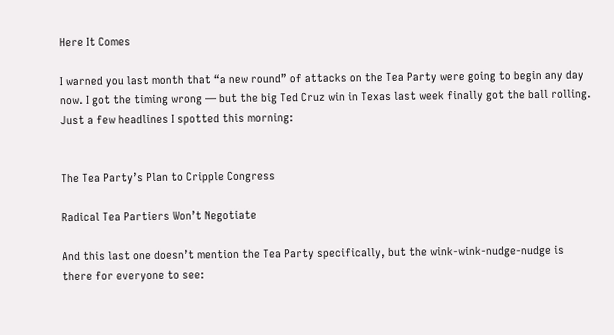Here It Comes

I warned you last month that “a new round” of attacks on the Tea Party were going to begin any day now. I got the timing wrong — but the big Ted Cruz win in Texas last week finally got the ball rolling. Just a few headlines I spotted this morning:


The Tea Party’s Plan to Cripple Congress

Radical Tea Partiers Won’t Negotiate

And this last one doesn’t mention the Tea Party specifically, but the wink-wink-nudge-nudge is there for everyone to see: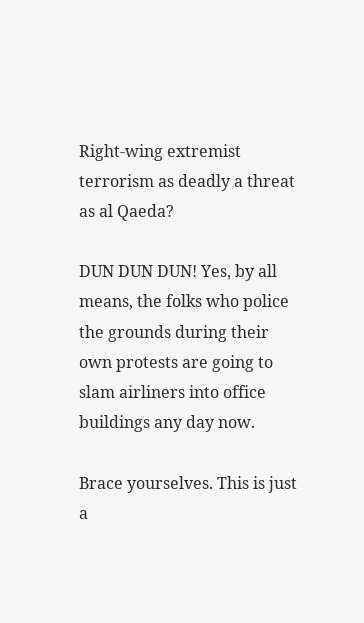Right-wing extremist terrorism as deadly a threat as al Qaeda?

DUN DUN DUN! Yes, by all means, the folks who police the grounds during their own protests are going to slam airliners into office buildings any day now.

Brace yourselves. This is just a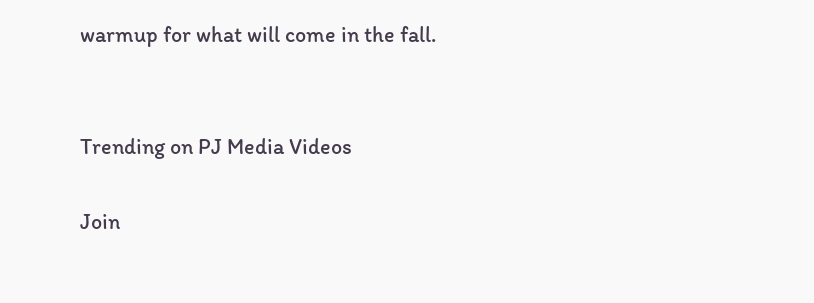warmup for what will come in the fall.


Trending on PJ Media Videos

Join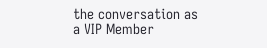the conversation as a VIP Member